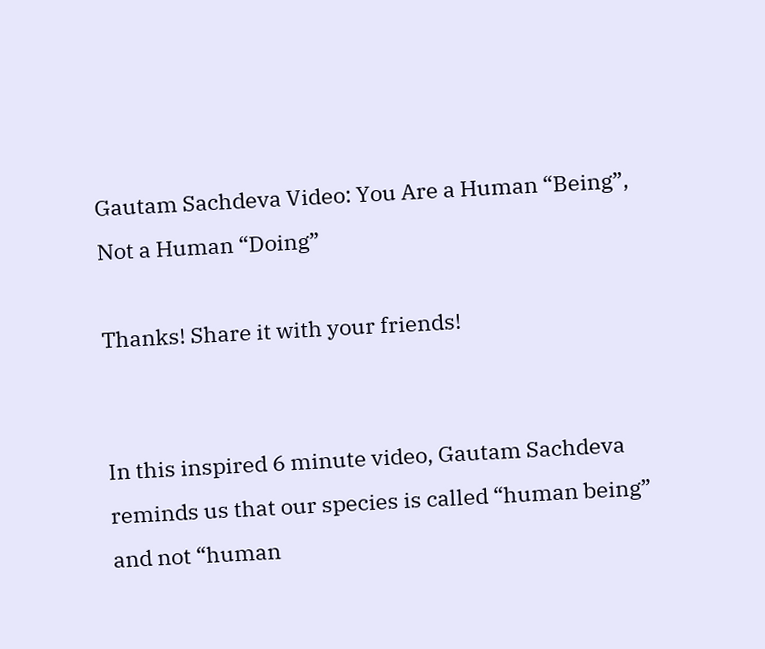Gautam Sachdeva Video: You Are a Human “Being”, Not a Human “Doing”

Thanks! Share it with your friends!


In this inspired 6 minute video, Gautam Sachdeva reminds us that our species is called “human being” and not “human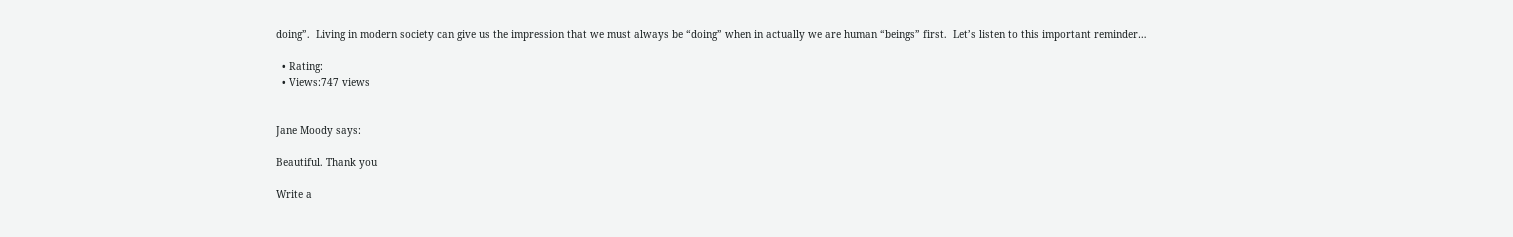doing”.  Living in modern society can give us the impression that we must always be “doing” when in actually we are human “beings” first.  Let’s listen to this important reminder…

  • Rating:
  • Views:747 views


Jane Moody says:

Beautiful. Thank you

Write a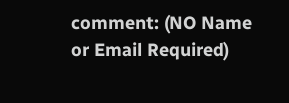comment: (NO Name or Email Required)